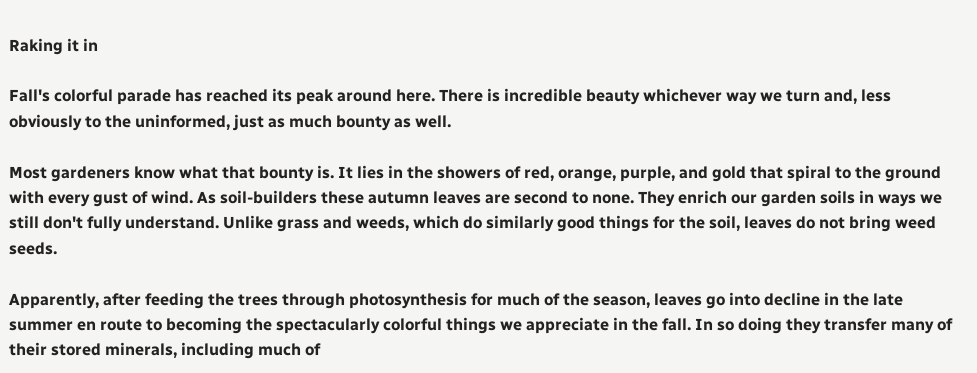Raking it in

Fall's colorful parade has reached its peak around here. There is incredible beauty whichever way we turn and, less obviously to the uninformed, just as much bounty as well.

Most gardeners know what that bounty is. It lies in the showers of red, orange, purple, and gold that spiral to the ground with every gust of wind. As soil-builders these autumn leaves are second to none. They enrich our garden soils in ways we still don't fully understand. Unlike grass and weeds, which do similarly good things for the soil, leaves do not bring weed seeds.

Apparently, after feeding the trees through photosynthesis for much of the season, leaves go into decline in the late summer en route to becoming the spectacularly colorful things we appreciate in the fall. In so doing they transfer many of their stored minerals, including much of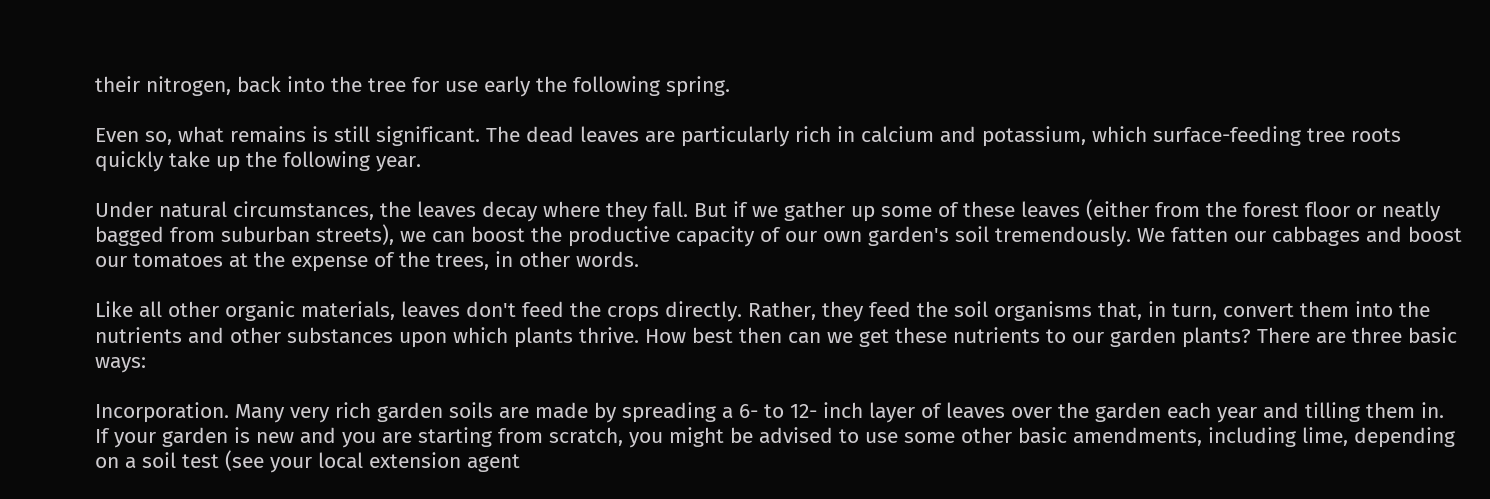their nitrogen, back into the tree for use early the following spring.

Even so, what remains is still significant. The dead leaves are particularly rich in calcium and potassium, which surface-feeding tree roots quickly take up the following year.

Under natural circumstances, the leaves decay where they fall. But if we gather up some of these leaves (either from the forest floor or neatly bagged from suburban streets), we can boost the productive capacity of our own garden's soil tremendously. We fatten our cabbages and boost our tomatoes at the expense of the trees, in other words.

Like all other organic materials, leaves don't feed the crops directly. Rather, they feed the soil organisms that, in turn, convert them into the nutrients and other substances upon which plants thrive. How best then can we get these nutrients to our garden plants? There are three basic ways:

Incorporation. Many very rich garden soils are made by spreading a 6- to 12- inch layer of leaves over the garden each year and tilling them in. If your garden is new and you are starting from scratch, you might be advised to use some other basic amendments, including lime, depending on a soil test (see your local extension agent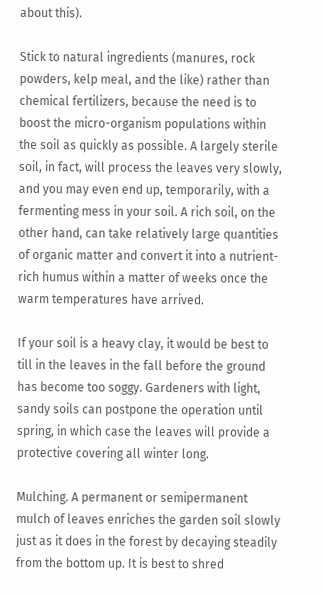about this).

Stick to natural ingredients (manures, rock powders, kelp meal, and the like) rather than chemical fertilizers, because the need is to boost the micro-organism populations within the soil as quickly as possible. A largely sterile soil, in fact, will process the leaves very slowly, and you may even end up, temporarily, with a fermenting mess in your soil. A rich soil, on the other hand, can take relatively large quantities of organic matter and convert it into a nutrient-rich humus within a matter of weeks once the warm temperatures have arrived.

If your soil is a heavy clay, it would be best to till in the leaves in the fall before the ground has become too soggy. Gardeners with light, sandy soils can postpone the operation until spring, in which case the leaves will provide a protective covering all winter long.

Mulching. A permanent or semipermanent mulch of leaves enriches the garden soil slowly just as it does in the forest by decaying steadily from the bottom up. It is best to shred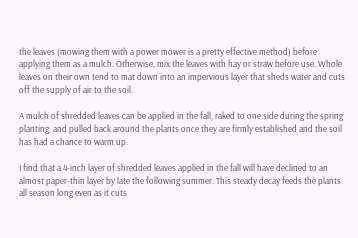the leaves (mowing them with a power mower is a pretty effective method) before applying them as a mulch. Otherwise, mix the leaves with hay or straw before use. Whole leaves on their own tend to mat down into an impervious layer that sheds water and cuts off the supply of air to the soil.

A mulch of shredded leaves can be applied in the fall, raked to one side during the spring planting, and pulled back around the plants once they are firmly established and the soil has had a chance to warm up.

I find that a 4-inch layer of shredded leaves applied in the fall will have declined to an almost paper-thin layer by late the following summer. This steady decay feeds the plants all season long even as it cuts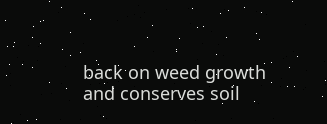back on weed growth and conserves soil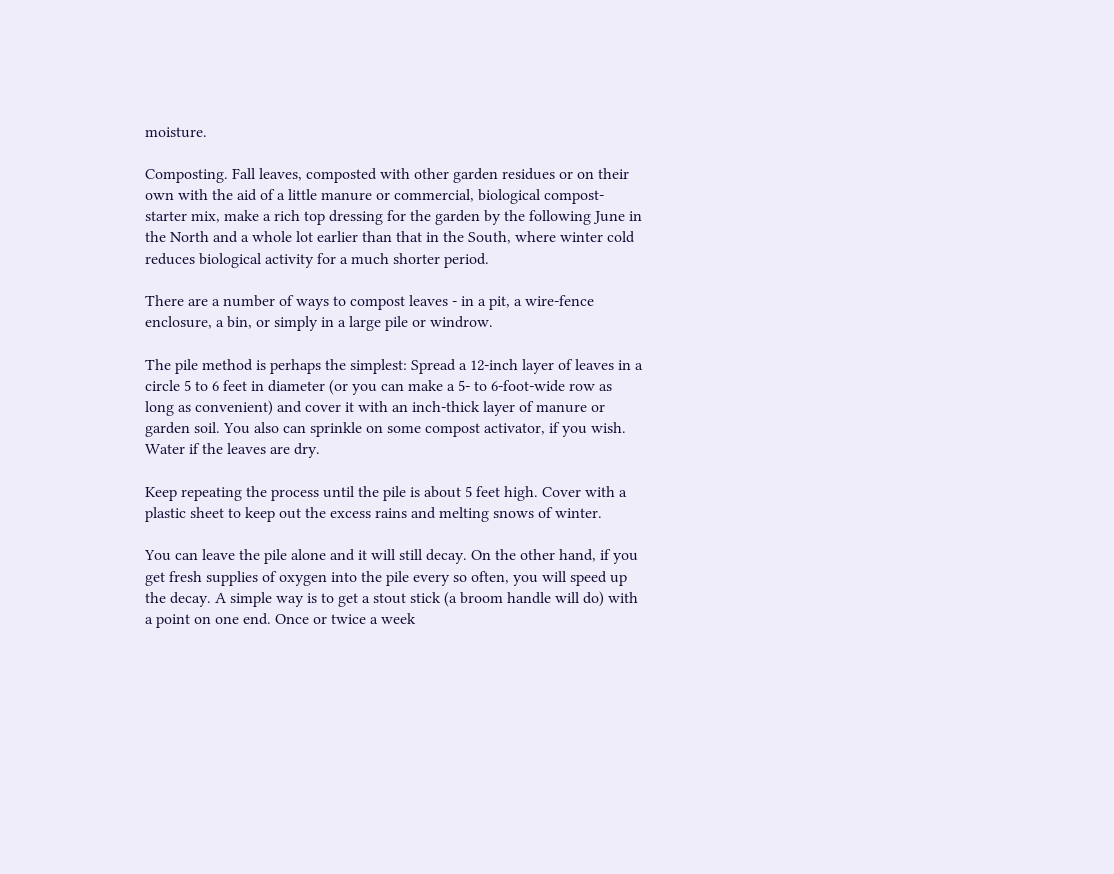moisture.

Composting. Fall leaves, composted with other garden residues or on their own with the aid of a little manure or commercial, biological compost-starter mix, make a rich top dressing for the garden by the following June in the North and a whole lot earlier than that in the South, where winter cold reduces biological activity for a much shorter period.

There are a number of ways to compost leaves - in a pit, a wire-fence enclosure, a bin, or simply in a large pile or windrow.

The pile method is perhaps the simplest: Spread a 12-inch layer of leaves in a circle 5 to 6 feet in diameter (or you can make a 5- to 6-foot-wide row as long as convenient) and cover it with an inch-thick layer of manure or garden soil. You also can sprinkle on some compost activator, if you wish. Water if the leaves are dry.

Keep repeating the process until the pile is about 5 feet high. Cover with a plastic sheet to keep out the excess rains and melting snows of winter.

You can leave the pile alone and it will still decay. On the other hand, if you get fresh supplies of oxygen into the pile every so often, you will speed up the decay. A simple way is to get a stout stick (a broom handle will do) with a point on one end. Once or twice a week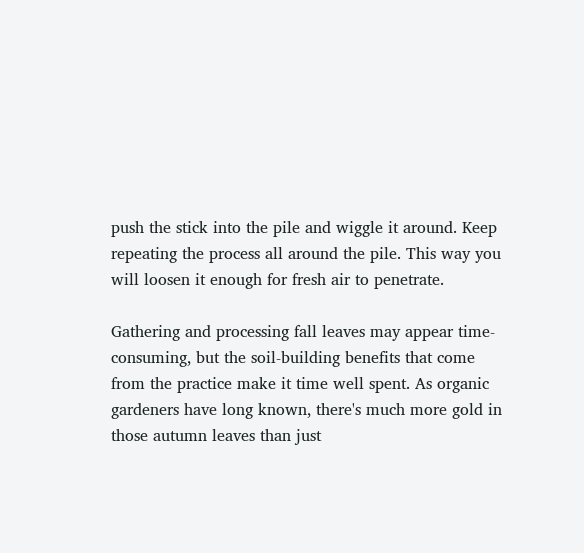push the stick into the pile and wiggle it around. Keep repeating the process all around the pile. This way you will loosen it enough for fresh air to penetrate.

Gathering and processing fall leaves may appear time-consuming, but the soil-building benefits that come from the practice make it time well spent. As organic gardeners have long known, there's much more gold in those autumn leaves than just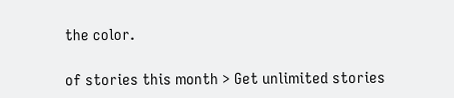the color.

of stories this month > Get unlimited stories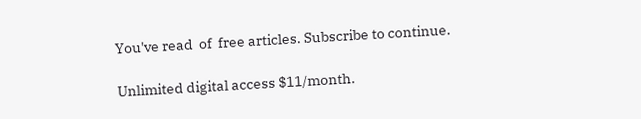You've read  of  free articles. Subscribe to continue.

Unlimited digital access $11/month.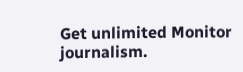Get unlimited Monitor journalism.